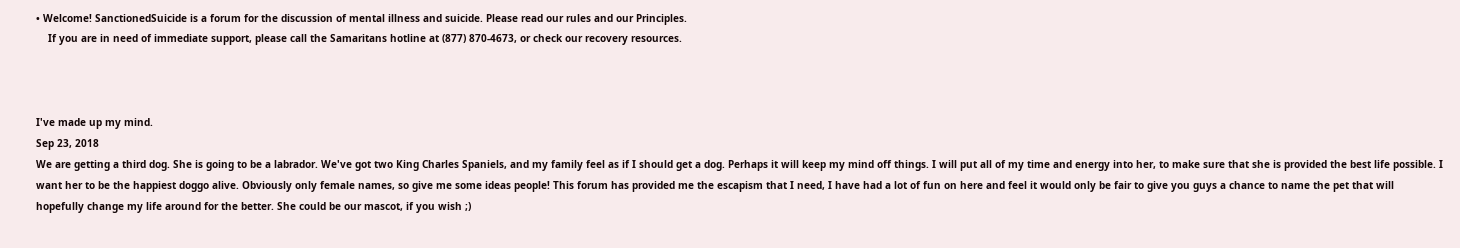• Welcome! SanctionedSuicide is a forum for the discussion of mental illness and suicide. Please read our rules and our Principles.
    If you are in need of immediate support, please call the Samaritans hotline at (877) 870-4673, or check our recovery resources.



I've made up my mind.
Sep 23, 2018
We are getting a third dog. She is going to be a labrador. We've got two King Charles Spaniels, and my family feel as if I should get a dog. Perhaps it will keep my mind off things. I will put all of my time and energy into her, to make sure that she is provided the best life possible. I want her to be the happiest doggo alive. Obviously only female names, so give me some ideas people! This forum has provided me the escapism that I need, I have had a lot of fun on here and feel it would only be fair to give you guys a chance to name the pet that will hopefully change my life around for the better. She could be our mascot, if you wish ;)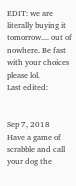EDIT: we are literally buying it tomorrow.... out of nowhere. Be fast with your choices please lol.
Last edited:


Sep 7, 2018
Have a game of scrabble and call your dog the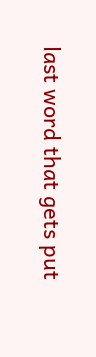last word that gets put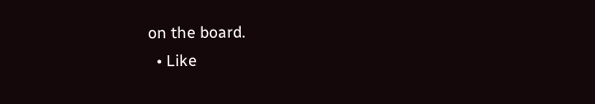on the board.
  • Like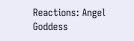Reactions: Angel Goddess